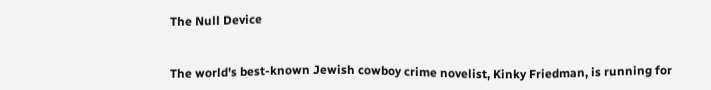The Null Device


The world's best-known Jewish cowboy crime novelist, Kinky Friedman, is running for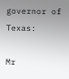governor of Texas:

Mr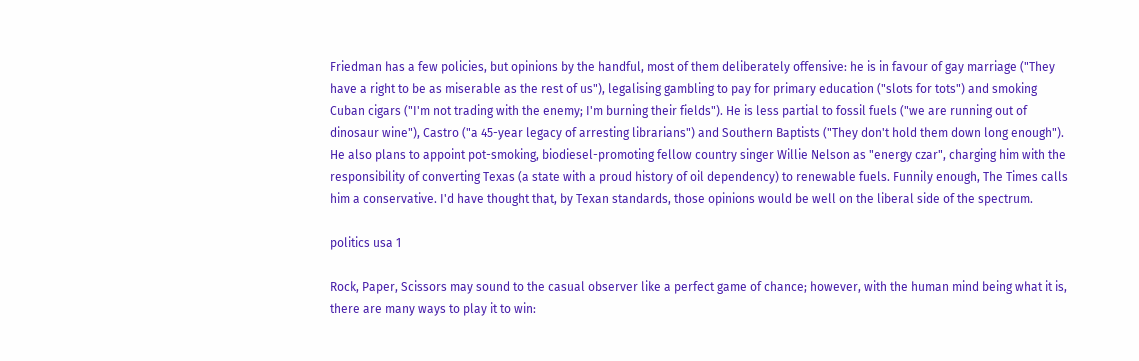Friedman has a few policies, but opinions by the handful, most of them deliberately offensive: he is in favour of gay marriage ("They have a right to be as miserable as the rest of us"), legalising gambling to pay for primary education ("slots for tots") and smoking Cuban cigars ("I'm not trading with the enemy; I'm burning their fields"). He is less partial to fossil fuels ("we are running out of dinosaur wine"), Castro ("a 45-year legacy of arresting librarians") and Southern Baptists ("They don't hold them down long enough").
He also plans to appoint pot-smoking, biodiesel-promoting fellow country singer Willie Nelson as "energy czar", charging him with the responsibility of converting Texas (a state with a proud history of oil dependency) to renewable fuels. Funnily enough, The Times calls him a conservative. I'd have thought that, by Texan standards, those opinions would be well on the liberal side of the spectrum.

politics usa 1

Rock, Paper, Scissors may sound to the casual observer like a perfect game of chance; however, with the human mind being what it is, there are many ways to play it to win: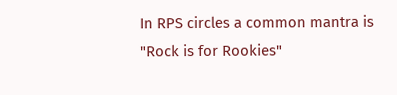In RPS circles a common mantra is "Rock is for Rookies"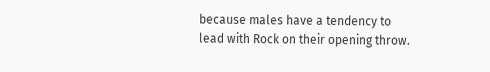because males have a tendency to lead with Rock on their opening throw.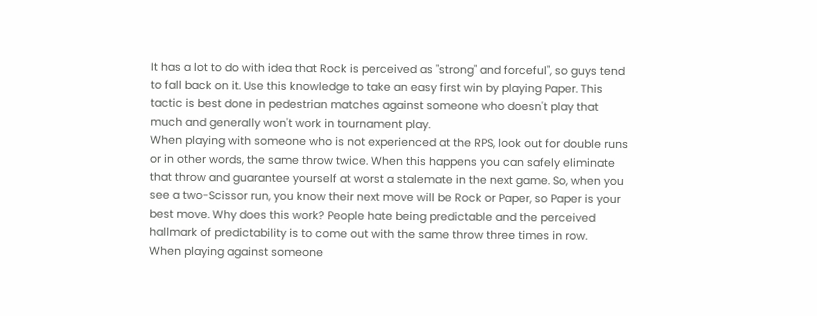It has a lot to do with idea that Rock is perceived as "strong" and forceful", so guys tend to fall back on it. Use this knowledge to take an easy first win by playing Paper. This tactic is best done in pedestrian matches against someone who doesn't play that much and generally won't work in tournament play.
When playing with someone who is not experienced at the RPS, look out for double runs or in other words, the same throw twice. When this happens you can safely eliminate that throw and guarantee yourself at worst a stalemate in the next game. So, when you see a two-Scissor run, you know their next move will be Rock or Paper, so Paper is your best move. Why does this work? People hate being predictable and the perceived hallmark of predictability is to come out with the same throw three times in row.
When playing against someone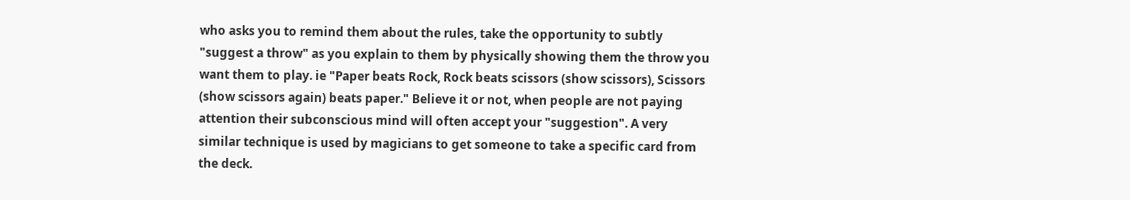who asks you to remind them about the rules, take the opportunity to subtly "suggest a throw" as you explain to them by physically showing them the throw you want them to play. ie "Paper beats Rock, Rock beats scissors (show scissors), Scissors (show scissors again) beats paper." Believe it or not, when people are not paying attention their subconscious mind will often accept your "suggestion". A very similar technique is used by magicians to get someone to take a specific card from the deck.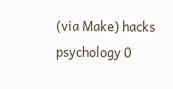(via Make) hacks psychology 0